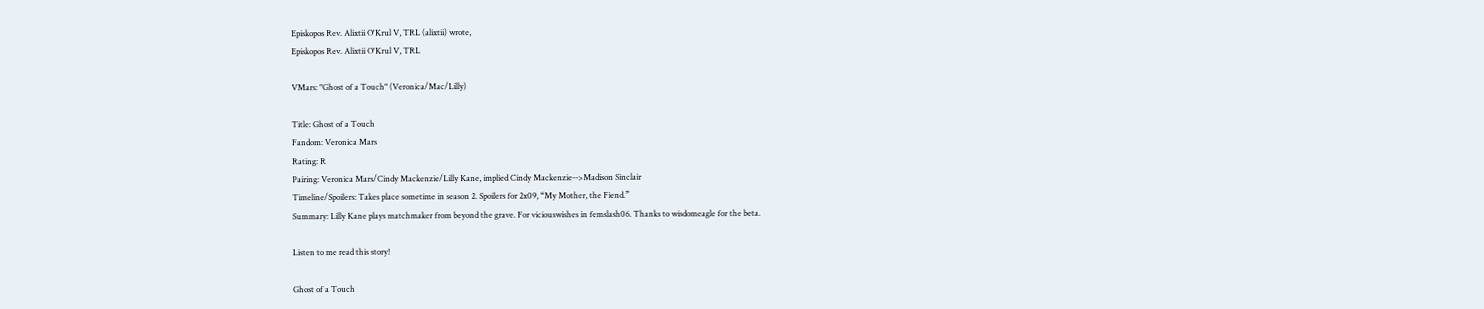Episkopos Rev. Alixtii O'Krul V, TRL (alixtii) wrote,
Episkopos Rev. Alixtii O'Krul V, TRL

VMars: "Ghost of a Touch" (Veronica/Mac/Lilly)

Title: Ghost of a Touch
Fandom: Veronica Mars
Rating: R
Pairing: Veronica Mars/Cindy Mackenzie/Lilly Kane, implied Cindy Mackenzie-->Madison Sinclair
Timeline/Spoilers: Takes place sometime in season 2. Spoilers for 2x09, “My Mother, the Fiend.”
Summary: Lilly Kane plays matchmaker from beyond the grave. For viciouswishes in femslash06. Thanks to wisdomeagle for the beta.

Listen to me read this story!

Ghost of a Touch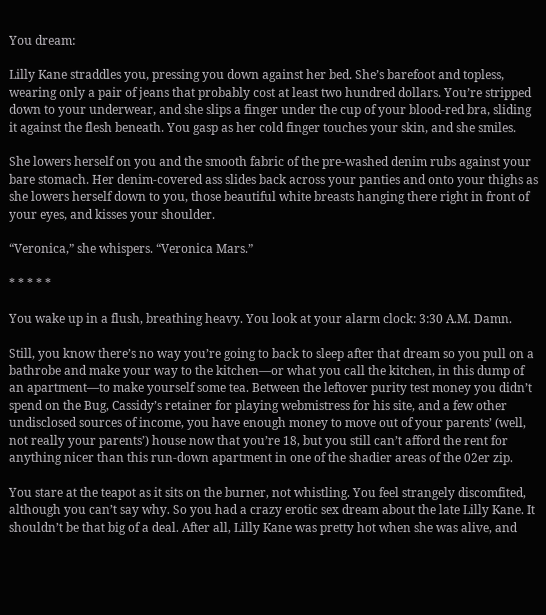You dream:

Lilly Kane straddles you, pressing you down against her bed. She’s barefoot and topless, wearing only a pair of jeans that probably cost at least two hundred dollars. You’re stripped down to your underwear, and she slips a finger under the cup of your blood-red bra, sliding it against the flesh beneath. You gasp as her cold finger touches your skin, and she smiles.

She lowers herself on you and the smooth fabric of the pre-washed denim rubs against your bare stomach. Her denim-covered ass slides back across your panties and onto your thighs as she lowers herself down to you, those beautiful white breasts hanging there right in front of your eyes, and kisses your shoulder.

“Veronica,” she whispers. “Veronica Mars.”

* * * * *

You wake up in a flush, breathing heavy. You look at your alarm clock: 3:30 A.M. Damn.

Still, you know there’s no way you’re going to back to sleep after that dream so you pull on a bathrobe and make your way to the kitchen—or what you call the kitchen, in this dump of an apartment—to make yourself some tea. Between the leftover purity test money you didn’t spend on the Bug, Cassidy’s retainer for playing webmistress for his site, and a few other undisclosed sources of income, you have enough money to move out of your parents’ (well, not really your parents’) house now that you’re 18, but you still can’t afford the rent for anything nicer than this run-down apartment in one of the shadier areas of the 02er zip.

You stare at the teapot as it sits on the burner, not whistling. You feel strangely discomfited, although you can’t say why. So you had a crazy erotic sex dream about the late Lilly Kane. It shouldn’t be that big of a deal. After all, Lilly Kane was pretty hot when she was alive, and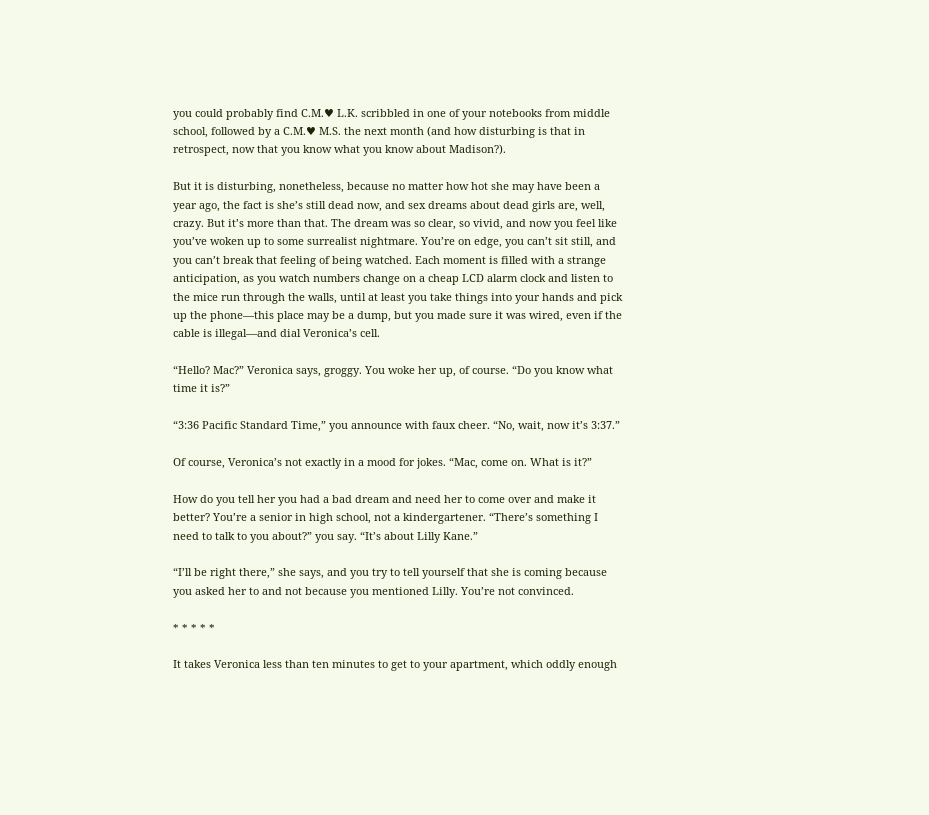you could probably find C.M.♥ L.K. scribbled in one of your notebooks from middle school, followed by a C.M.♥ M.S. the next month (and how disturbing is that in retrospect, now that you know what you know about Madison?).

But it is disturbing, nonetheless, because no matter how hot she may have been a year ago, the fact is she’s still dead now, and sex dreams about dead girls are, well, crazy. But it’s more than that. The dream was so clear, so vivid, and now you feel like you’ve woken up to some surrealist nightmare. You’re on edge, you can’t sit still, and you can’t break that feeling of being watched. Each moment is filled with a strange anticipation, as you watch numbers change on a cheap LCD alarm clock and listen to the mice run through the walls, until at least you take things into your hands and pick up the phone—this place may be a dump, but you made sure it was wired, even if the cable is illegal—and dial Veronica’s cell.

“Hello? Mac?” Veronica says, groggy. You woke her up, of course. “Do you know what time it is?”

“3:36 Pacific Standard Time,” you announce with faux cheer. “No, wait, now it’s 3:37.”

Of course, Veronica’s not exactly in a mood for jokes. “Mac, come on. What is it?”

How do you tell her you had a bad dream and need her to come over and make it better? You’re a senior in high school, not a kindergartener. “There’s something I need to talk to you about?” you say. “It’s about Lilly Kane.”

“I’ll be right there,” she says, and you try to tell yourself that she is coming because you asked her to and not because you mentioned Lilly. You’re not convinced.

* * * * *

It takes Veronica less than ten minutes to get to your apartment, which oddly enough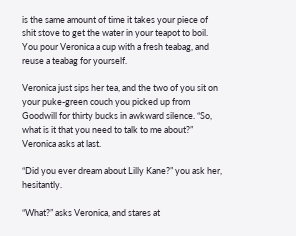is the same amount of time it takes your piece of shit stove to get the water in your teapot to boil. You pour Veronica a cup with a fresh teabag, and reuse a teabag for yourself.

Veronica just sips her tea, and the two of you sit on your puke-green couch you picked up from Goodwill for thirty bucks in awkward silence. “So, what is it that you need to talk to me about?” Veronica asks at last.

“Did you ever dream about Lilly Kane?” you ask her, hesitantly.

“What?” asks Veronica, and stares at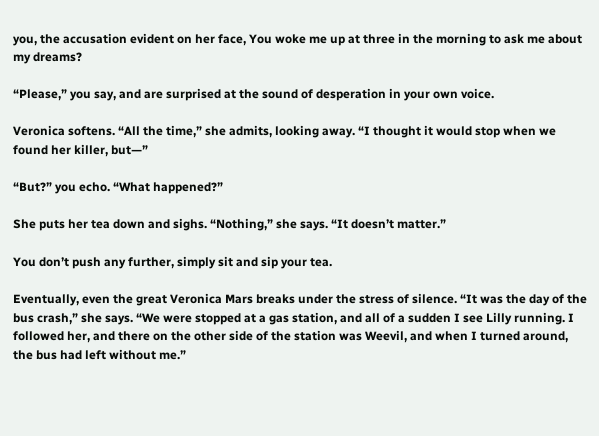you, the accusation evident on her face, You woke me up at three in the morning to ask me about my dreams?

“Please,” you say, and are surprised at the sound of desperation in your own voice.

Veronica softens. “All the time,” she admits, looking away. “I thought it would stop when we found her killer, but—”

“But?” you echo. “What happened?”

She puts her tea down and sighs. “Nothing,” she says. “It doesn’t matter.”

You don’t push any further, simply sit and sip your tea.

Eventually, even the great Veronica Mars breaks under the stress of silence. “It was the day of the bus crash,” she says. “We were stopped at a gas station, and all of a sudden I see Lilly running. I followed her, and there on the other side of the station was Weevil, and when I turned around, the bus had left without me.”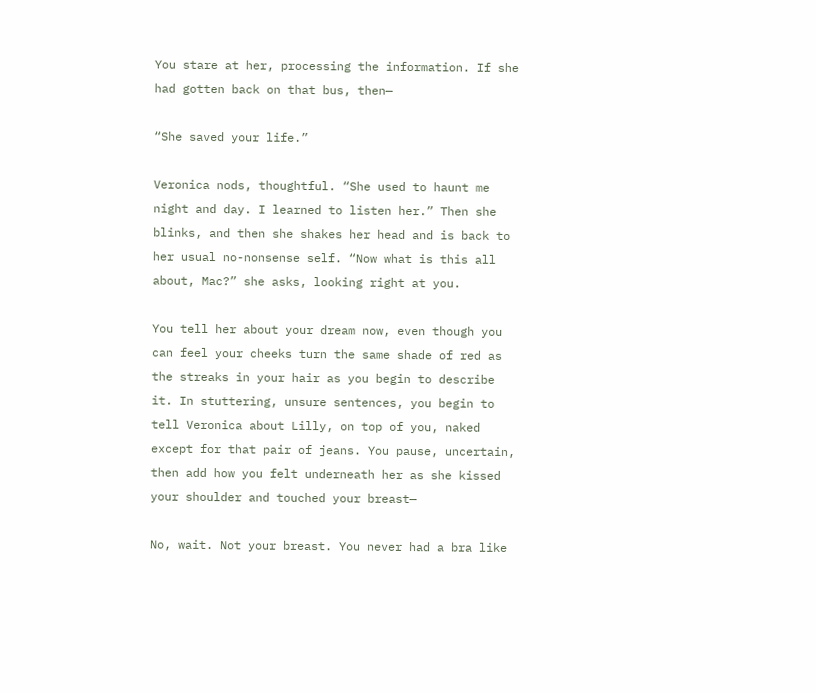You stare at her, processing the information. If she had gotten back on that bus, then—

“She saved your life.”

Veronica nods, thoughtful. “She used to haunt me night and day. I learned to listen her.” Then she blinks, and then she shakes her head and is back to her usual no-nonsense self. “Now what is this all about, Mac?” she asks, looking right at you.

You tell her about your dream now, even though you can feel your cheeks turn the same shade of red as the streaks in your hair as you begin to describe it. In stuttering, unsure sentences, you begin to tell Veronica about Lilly, on top of you, naked except for that pair of jeans. You pause, uncertain, then add how you felt underneath her as she kissed your shoulder and touched your breast—

No, wait. Not your breast. You never had a bra like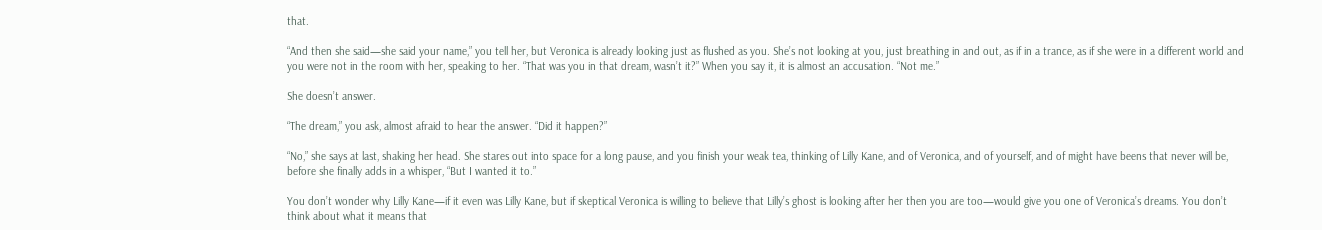that.

“And then she said—she said your name,” you tell her, but Veronica is already looking just as flushed as you. She’s not looking at you, just breathing in and out, as if in a trance, as if she were in a different world and you were not in the room with her, speaking to her. “That was you in that dream, wasn’t it?” When you say it, it is almost an accusation. “Not me.”

She doesn’t answer.

“The dream,” you ask, almost afraid to hear the answer. “Did it happen?”

“No,” she says at last, shaking her head. She stares out into space for a long pause, and you finish your weak tea, thinking of Lilly Kane, and of Veronica, and of yourself, and of might have beens that never will be, before she finally adds in a whisper, “But I wanted it to.”

You don’t wonder why Lilly Kane—if it even was Lilly Kane, but if skeptical Veronica is willing to believe that Lilly’s ghost is looking after her then you are too—would give you one of Veronica’s dreams. You don’t think about what it means that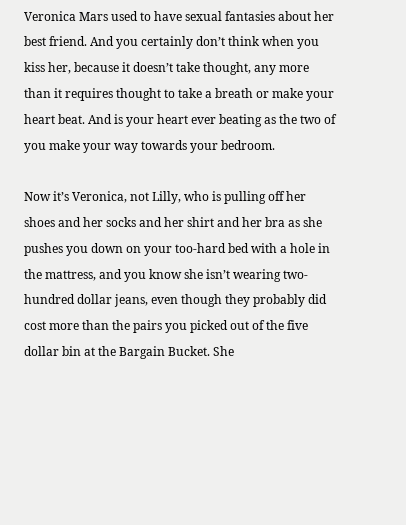Veronica Mars used to have sexual fantasies about her best friend. And you certainly don’t think when you kiss her, because it doesn’t take thought, any more than it requires thought to take a breath or make your heart beat. And is your heart ever beating as the two of you make your way towards your bedroom.

Now it’s Veronica, not Lilly, who is pulling off her shoes and her socks and her shirt and her bra as she pushes you down on your too-hard bed with a hole in the mattress, and you know she isn’t wearing two-hundred dollar jeans, even though they probably did cost more than the pairs you picked out of the five dollar bin at the Bargain Bucket. She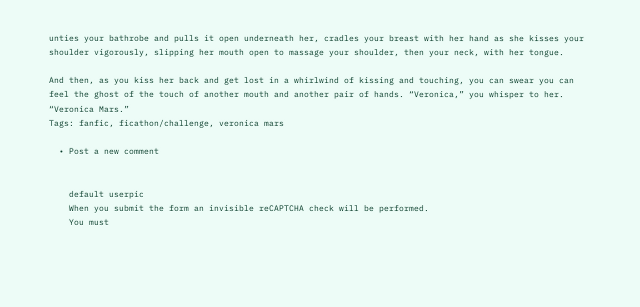unties your bathrobe and pulls it open underneath her, cradles your breast with her hand as she kisses your shoulder vigorously, slipping her mouth open to massage your shoulder, then your neck, with her tongue.

And then, as you kiss her back and get lost in a whirlwind of kissing and touching, you can swear you can feel the ghost of the touch of another mouth and another pair of hands. “Veronica,” you whisper to her. “Veronica Mars.”
Tags: fanfic, ficathon/challenge, veronica mars

  • Post a new comment


    default userpic
    When you submit the form an invisible reCAPTCHA check will be performed.
    You must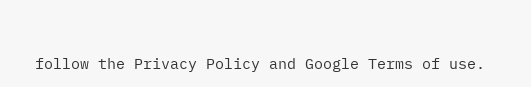follow the Privacy Policy and Google Terms of use.